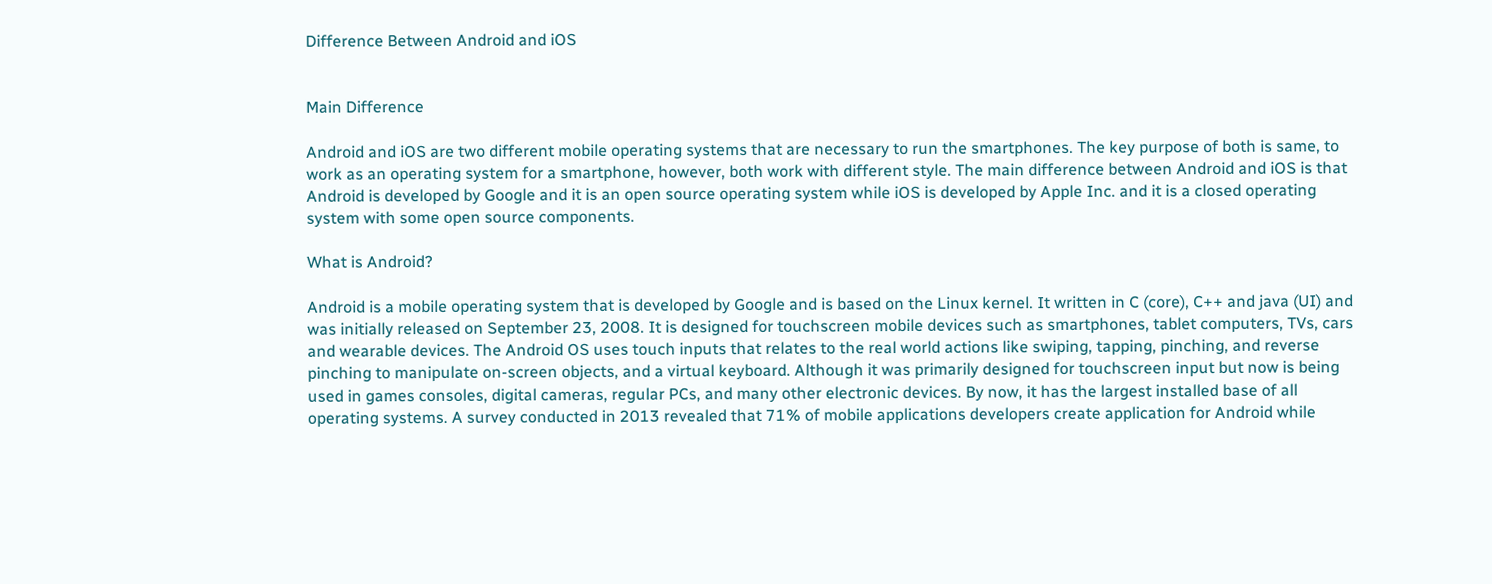Difference Between Android and iOS


Main Difference

Android and iOS are two different mobile operating systems that are necessary to run the smartphones. The key purpose of both is same, to work as an operating system for a smartphone, however, both work with different style. The main difference between Android and iOS is that Android is developed by Google and it is an open source operating system while iOS is developed by Apple Inc. and it is a closed operating system with some open source components.

What is Android?

Android is a mobile operating system that is developed by Google and is based on the Linux kernel. It written in C (core), C++ and java (UI) and was initially released on September 23, 2008. It is designed for touchscreen mobile devices such as smartphones, tablet computers, TVs, cars and wearable devices. The Android OS uses touch inputs that relates to the real world actions like swiping, tapping, pinching, and reverse pinching to manipulate on-screen objects, and a virtual keyboard. Although it was primarily designed for touchscreen input but now is being used in games consoles, digital cameras, regular PCs, and many other electronic devices. By now, it has the largest installed base of all operating systems. A survey conducted in 2013 revealed that 71% of mobile applications developers create application for Android while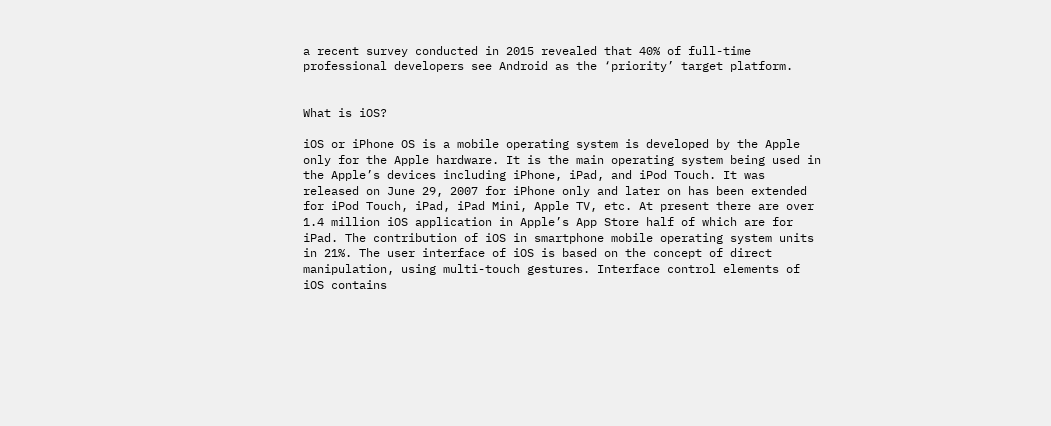a recent survey conducted in 2015 revealed that 40% of full-time professional developers see Android as the ‘priority’ target platform.


What is iOS?

iOS or iPhone OS is a mobile operating system is developed by the Apple only for the Apple hardware. It is the main operating system being used in the Apple’s devices including iPhone, iPad, and iPod Touch. It was released on June 29, 2007 for iPhone only and later on has been extended for iPod Touch, iPad, iPad Mini, Apple TV, etc. At present there are over 1.4 million iOS application in Apple’s App Store half of which are for iPad. The contribution of iOS in smartphone mobile operating system units in 21%. The user interface of iOS is based on the concept of direct manipulation, using multi-touch gestures. Interface control elements of iOS contains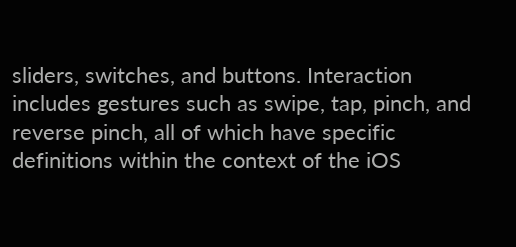sliders, switches, and buttons. Interaction includes gestures such as swipe, tap, pinch, and reverse pinch, all of which have specific definitions within the context of the iOS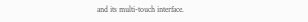and its multi-touch interface.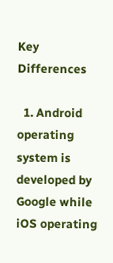Key Differences

  1. Android operating system is developed by Google while iOS operating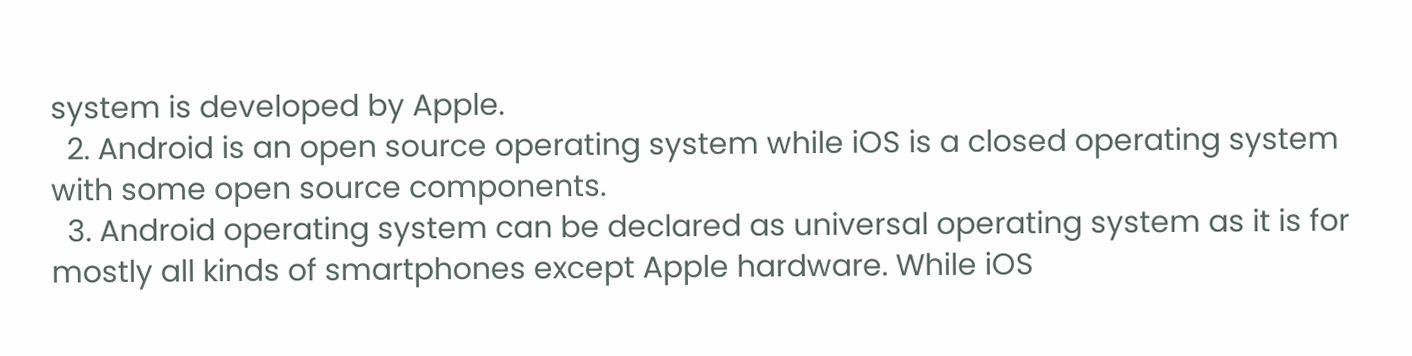system is developed by Apple.
  2. Android is an open source operating system while iOS is a closed operating system with some open source components.
  3. Android operating system can be declared as universal operating system as it is for mostly all kinds of smartphones except Apple hardware. While iOS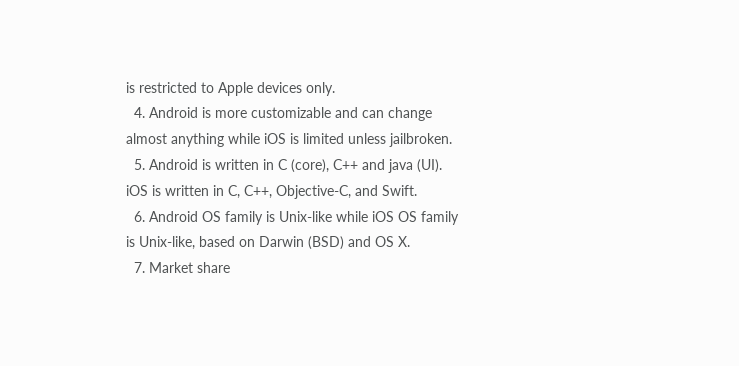is restricted to Apple devices only.
  4. Android is more customizable and can change almost anything while iOS is limited unless jailbroken.
  5. Android is written in C (core), C++ and java (UI). iOS is written in C, C++, Objective-C, and Swift.
  6. Android OS family is Unix-like while iOS OS family is Unix-like, based on Darwin (BSD) and OS X.
  7. Market share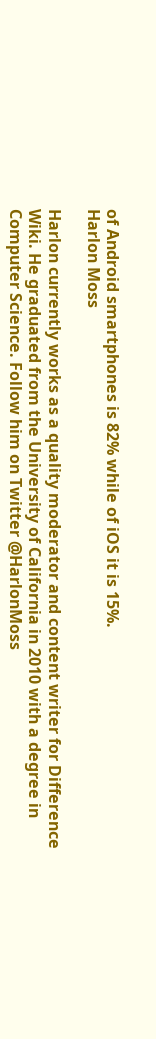of Android smartphones is 82% while of iOS it is 15%.
Harlon Moss

Harlon currently works as a quality moderator and content writer for Difference Wiki. He graduated from the University of California in 2010 with a degree in Computer Science. Follow him on Twitter @HarlonMoss